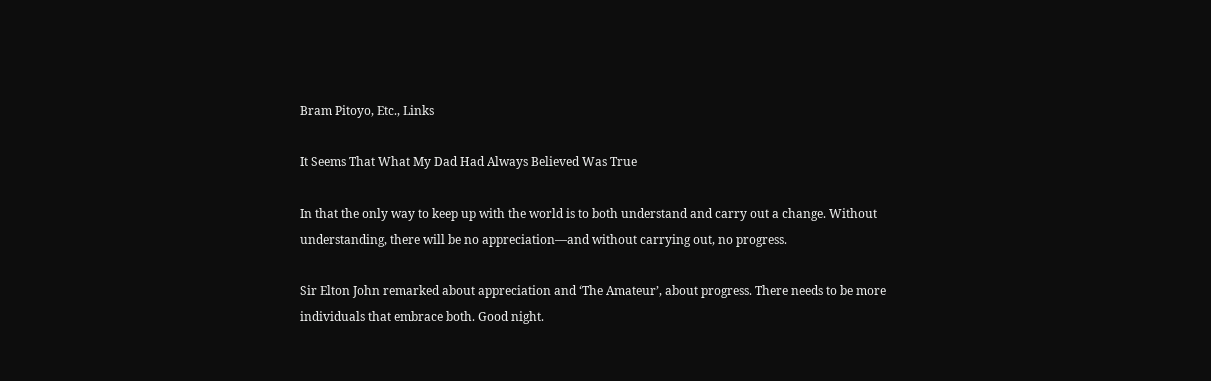Bram Pitoyo, Etc., Links

It Seems That What My Dad Had Always Believed Was True

In that the only way to keep up with the world is to both understand and carry out a change. Without understanding, there will be no appreciation—and without carrying out, no progress.

Sir Elton John remarked about appreciation and ‘The Amateur’, about progress. There needs to be more individuals that embrace both. Good night.